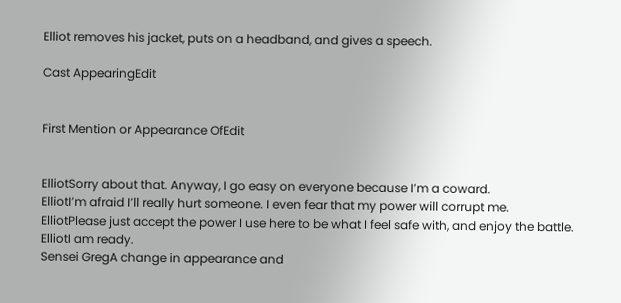Elliot removes his jacket, puts on a headband, and gives a speech.

Cast AppearingEdit


First Mention or Appearance OfEdit


ElliotSorry about that. Anyway, I go easy on everyone because I’m a coward.
ElliotI’m afraid I’ll really hurt someone. I even fear that my power will corrupt me.
ElliotPlease just accept the power I use here to be what I feel safe with, and enjoy the battle.
ElliotI am ready.
Sensei GregA change in appearance and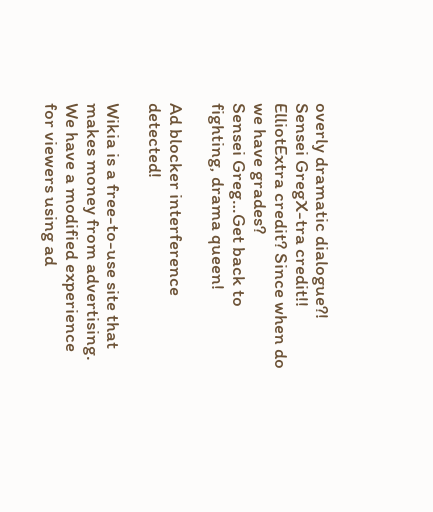overly dramatic dialogue?!
Sensei GregX-tra credit!!
ElliotExtra credit? Since when do we have grades?
Sensei Greg…Get back to fighting, drama queen!

Ad blocker interference detected!

Wikia is a free-to-use site that makes money from advertising. We have a modified experience for viewers using ad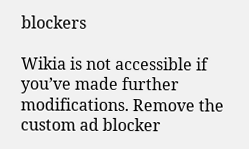blockers

Wikia is not accessible if you’ve made further modifications. Remove the custom ad blocker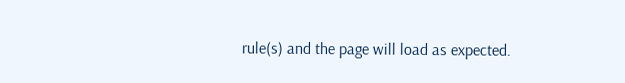rule(s) and the page will load as expected.